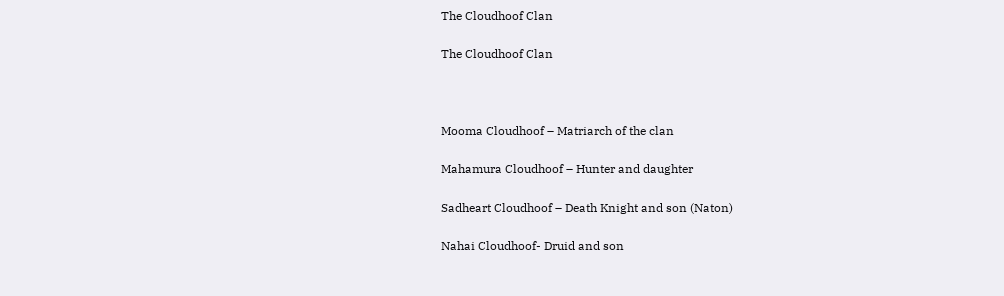The Cloudhoof Clan

The Cloudhoof Clan



Mooma Cloudhoof – Matriarch of the clan

Mahamura Cloudhoof – Hunter and daughter

Sadheart Cloudhoof – Death Knight and son (Naton)

Nahai Cloudhoof- Druid and son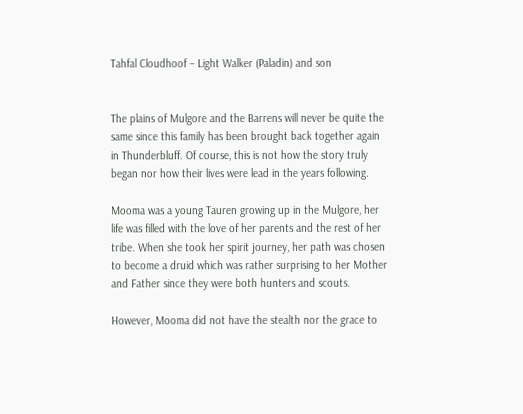Tahfal Cloudhoof – Light Walker (Paladin) and son


The plains of Mulgore and the Barrens will never be quite the same since this family has been brought back together again in Thunderbluff. Of course, this is not how the story truly began nor how their lives were lead in the years following.

Mooma was a young Tauren growing up in the Mulgore, her life was filled with the love of her parents and the rest of her tribe. When she took her spirit journey, her path was chosen to become a druid which was rather surprising to her Mother and Father since they were both hunters and scouts.

However, Mooma did not have the stealth nor the grace to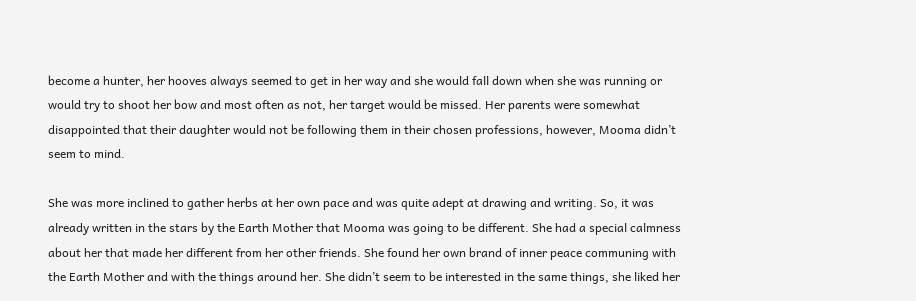become a hunter, her hooves always seemed to get in her way and she would fall down when she was running or would try to shoot her bow and most often as not, her target would be missed. Her parents were somewhat disappointed that their daughter would not be following them in their chosen professions, however, Mooma didn’t seem to mind.

She was more inclined to gather herbs at her own pace and was quite adept at drawing and writing. So, it was already written in the stars by the Earth Mother that Mooma was going to be different. She had a special calmness about her that made her different from her other friends. She found her own brand of inner peace communing with the Earth Mother and with the things around her. She didn’t seem to be interested in the same things, she liked her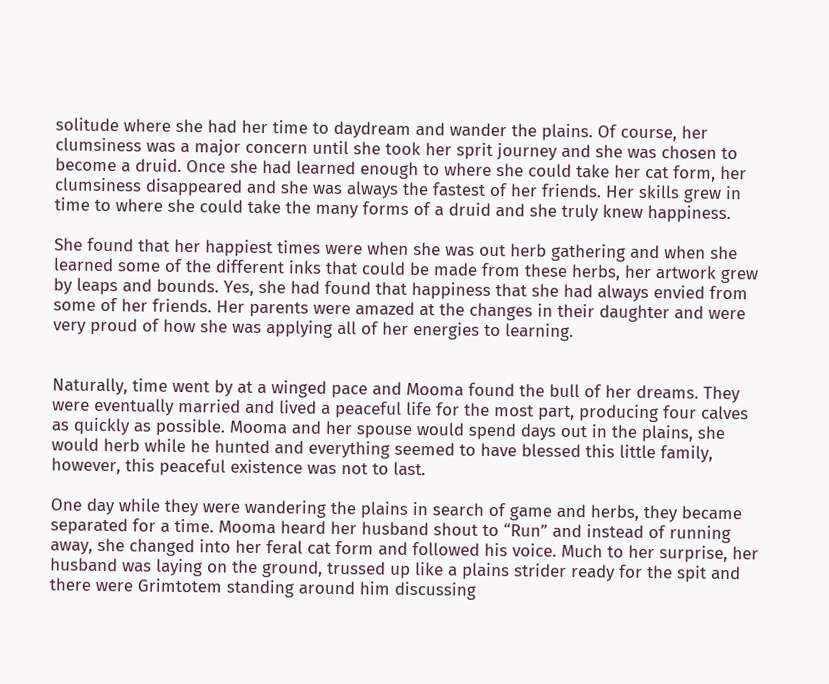solitude where she had her time to daydream and wander the plains. Of course, her clumsiness was a major concern until she took her sprit journey and she was chosen to become a druid. Once she had learned enough to where she could take her cat form, her clumsiness disappeared and she was always the fastest of her friends. Her skills grew in time to where she could take the many forms of a druid and she truly knew happiness.

She found that her happiest times were when she was out herb gathering and when she learned some of the different inks that could be made from these herbs, her artwork grew by leaps and bounds. Yes, she had found that happiness that she had always envied from some of her friends. Her parents were amazed at the changes in their daughter and were very proud of how she was applying all of her energies to learning.


Naturally, time went by at a winged pace and Mooma found the bull of her dreams. They were eventually married and lived a peaceful life for the most part, producing four calves as quickly as possible. Mooma and her spouse would spend days out in the plains, she would herb while he hunted and everything seemed to have blessed this little family, however, this peaceful existence was not to last.

One day while they were wandering the plains in search of game and herbs, they became separated for a time. Mooma heard her husband shout to “Run” and instead of running away, she changed into her feral cat form and followed his voice. Much to her surprise, her husband was laying on the ground, trussed up like a plains strider ready for the spit and there were Grimtotem standing around him discussing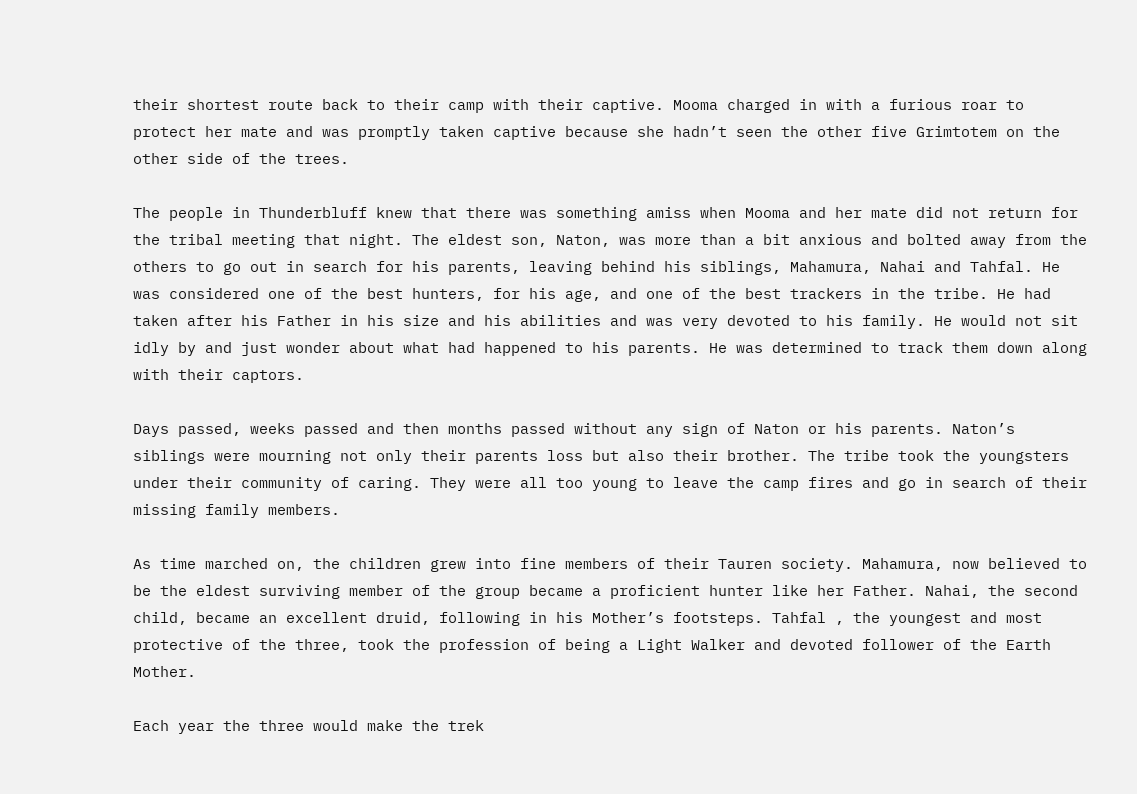their shortest route back to their camp with their captive. Mooma charged in with a furious roar to protect her mate and was promptly taken captive because she hadn’t seen the other five Grimtotem on the other side of the trees.

The people in Thunderbluff knew that there was something amiss when Mooma and her mate did not return for the tribal meeting that night. The eldest son, Naton, was more than a bit anxious and bolted away from the others to go out in search for his parents, leaving behind his siblings, Mahamura, Nahai and Tahfal. He was considered one of the best hunters, for his age, and one of the best trackers in the tribe. He had taken after his Father in his size and his abilities and was very devoted to his family. He would not sit idly by and just wonder about what had happened to his parents. He was determined to track them down along with their captors.

Days passed, weeks passed and then months passed without any sign of Naton or his parents. Naton’s siblings were mourning not only their parents loss but also their brother. The tribe took the youngsters under their community of caring. They were all too young to leave the camp fires and go in search of their missing family members.

As time marched on, the children grew into fine members of their Tauren society. Mahamura, now believed to be the eldest surviving member of the group became a proficient hunter like her Father. Nahai, the second child, became an excellent druid, following in his Mother’s footsteps. Tahfal , the youngest and most protective of the three, took the profession of being a Light Walker and devoted follower of the Earth Mother.

Each year the three would make the trek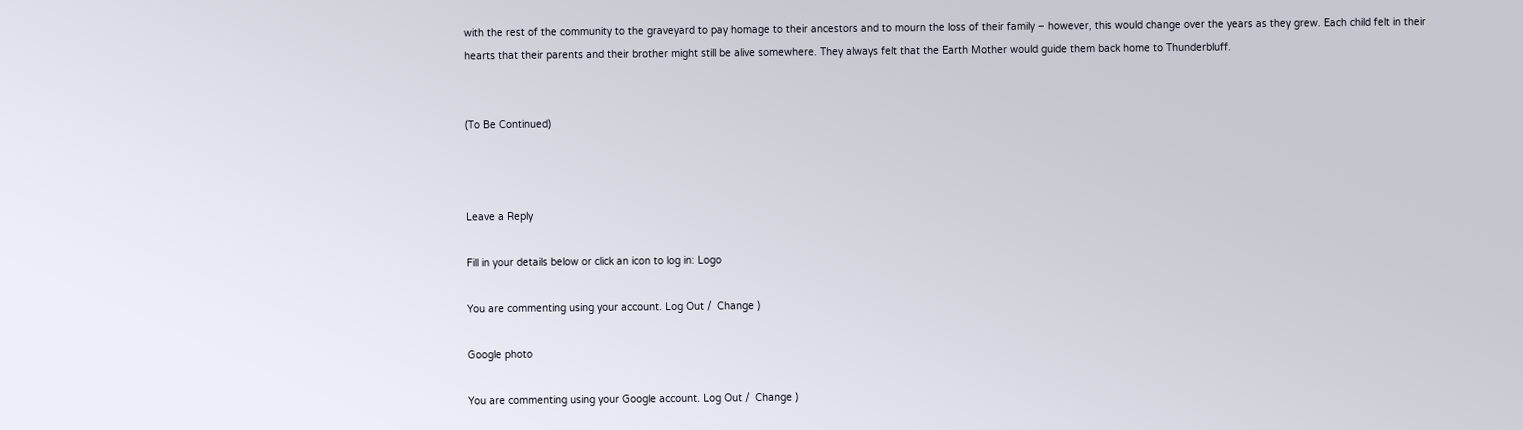with the rest of the community to the graveyard to pay homage to their ancestors and to mourn the loss of their family – however, this would change over the years as they grew. Each child felt in their hearts that their parents and their brother might still be alive somewhere. They always felt that the Earth Mother would guide them back home to Thunderbluff.


(To Be Continued)



Leave a Reply

Fill in your details below or click an icon to log in: Logo

You are commenting using your account. Log Out /  Change )

Google photo

You are commenting using your Google account. Log Out /  Change )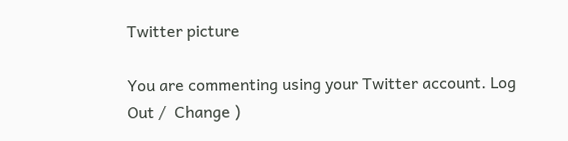Twitter picture

You are commenting using your Twitter account. Log Out /  Change )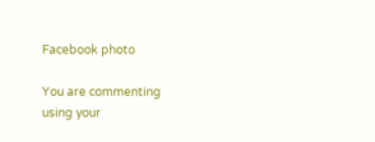Facebook photo

You are commenting using your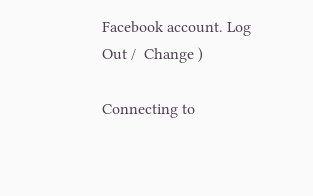Facebook account. Log Out /  Change )

Connecting to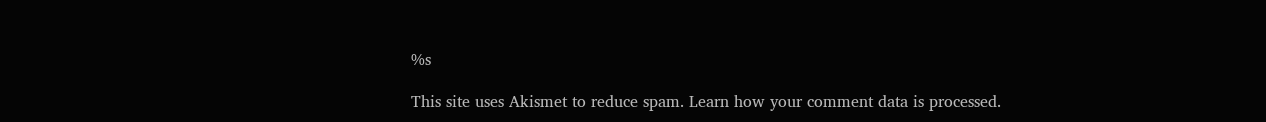%s

This site uses Akismet to reduce spam. Learn how your comment data is processed.